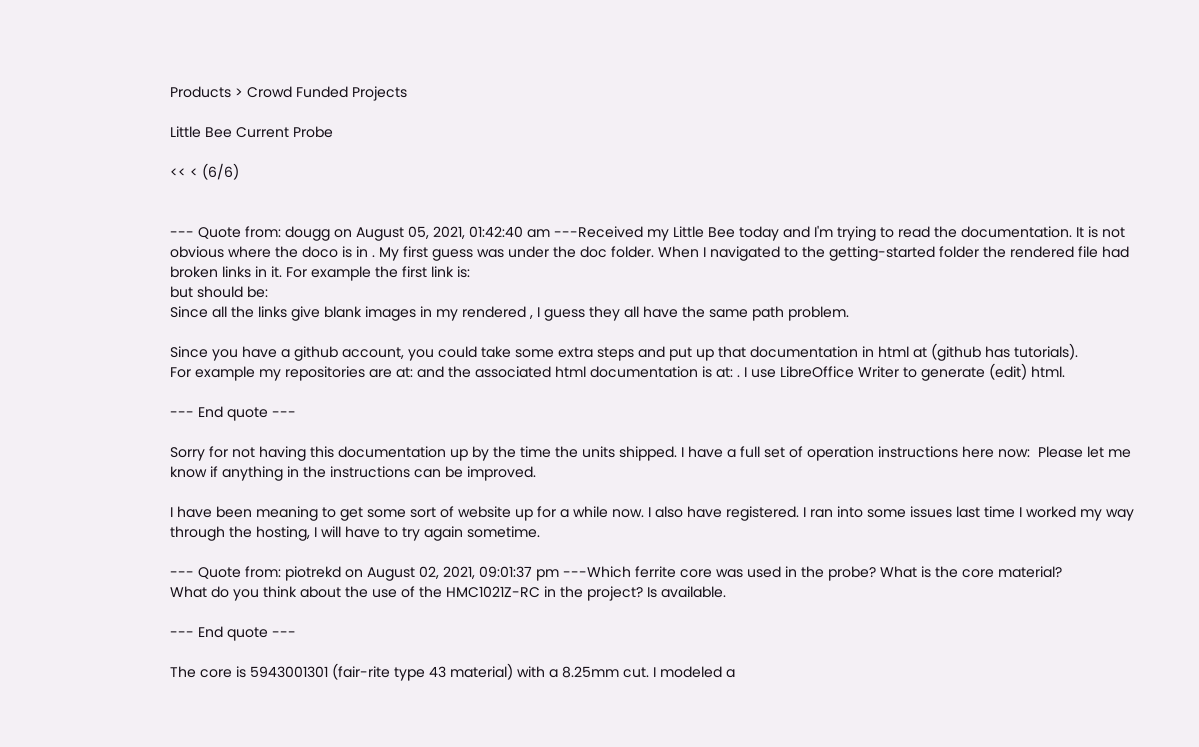Products > Crowd Funded Projects

Little Bee Current Probe

<< < (6/6)


--- Quote from: dougg on August 05, 2021, 01:42:40 am ---Received my Little Bee today and I'm trying to read the documentation. It is not obvious where the doco is in . My first guess was under the doc folder. When I navigated to the getting-started folder the rendered file had broken links in it. For example the first link is:
but should be:
Since all the links give blank images in my rendered , I guess they all have the same path problem.

Since you have a github account, you could take some extra steps and put up that documentation in html at (github has tutorials).
For example my repositories are at: and the associated html documentation is at: . I use LibreOffice Writer to generate (edit) html.

--- End quote ---

Sorry for not having this documentation up by the time the units shipped. I have a full set of operation instructions here now:  Please let me know if anything in the instructions can be improved.

I have been meaning to get some sort of website up for a while now. I also have registered. I ran into some issues last time I worked my way through the hosting, I will have to try again sometime.

--- Quote from: piotrekd on August 02, 2021, 09:01:37 pm ---Which ferrite core was used in the probe? What is the core material?
What do you think about the use of the HMC1021Z-RC in the project? Is available.

--- End quote ---

The core is 5943001301 (fair-rite type 43 material) with a 8.25mm cut. I modeled a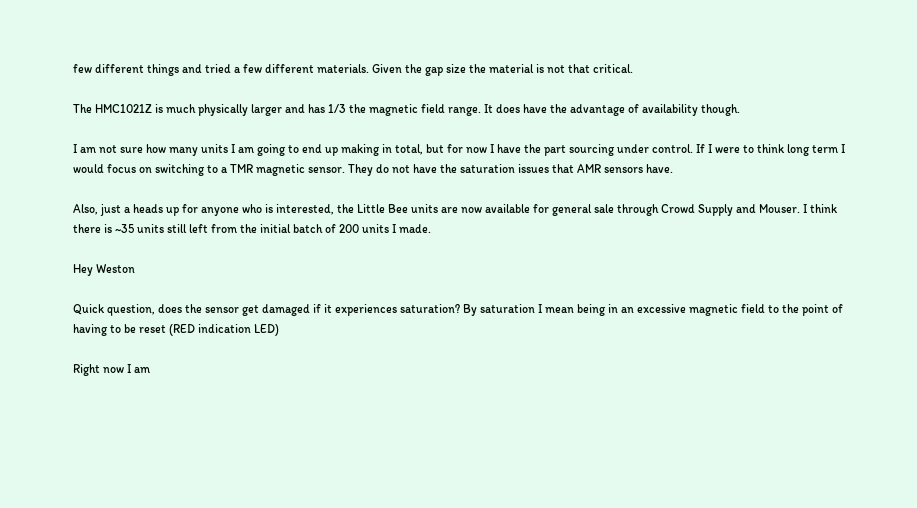few different things and tried a few different materials. Given the gap size the material is not that critical.

The HMC1021Z is much physically larger and has 1/3 the magnetic field range. It does have the advantage of availability though.

I am not sure how many units I am going to end up making in total, but for now I have the part sourcing under control. If I were to think long term I would focus on switching to a TMR magnetic sensor. They do not have the saturation issues that AMR sensors have.

Also, just a heads up for anyone who is interested, the Little Bee units are now available for general sale through Crowd Supply and Mouser. I think there is ~35 units still left from the initial batch of 200 units I made.

Hey Weston

Quick question, does the sensor get damaged if it experiences saturation? By saturation I mean being in an excessive magnetic field to the point of having to be reset (RED indication LED)

Right now I am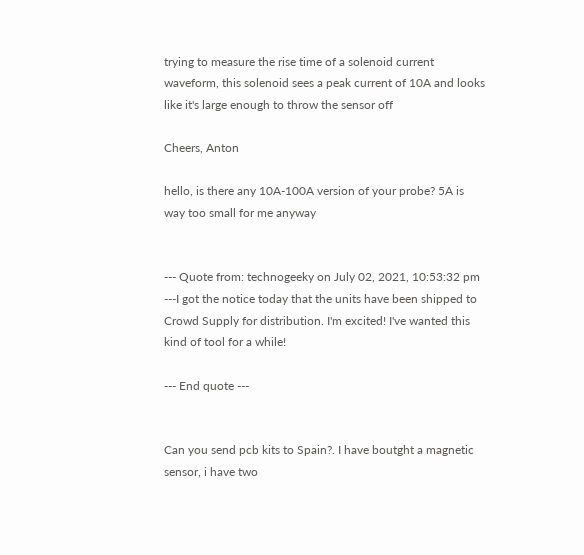trying to measure the rise time of a solenoid current waveform, this solenoid sees a peak current of 10A and looks like it's large enough to throw the sensor off

Cheers, Anton

hello, is there any 10A-100A version of your probe? 5A is way too small for me anyway


--- Quote from: technogeeky on July 02, 2021, 10:53:32 pm ---I got the notice today that the units have been shipped to Crowd Supply for distribution. I'm excited! I've wanted this kind of tool for a while!

--- End quote ---


Can you send pcb kits to Spain?. I have boutght a magnetic sensor, i have two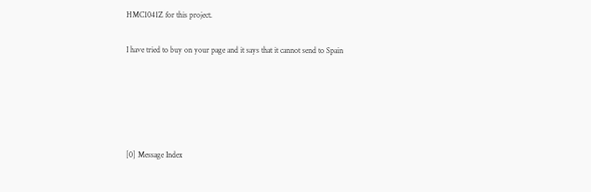HMC1041Z for this project.

I have tried to buy on your page and it says that it cannot send to Spain





[0] Message Index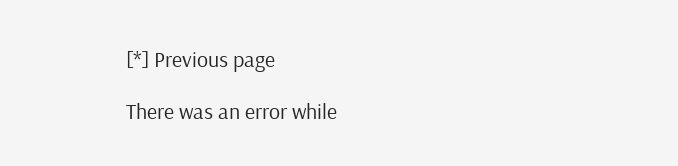[*] Previous page

There was an error while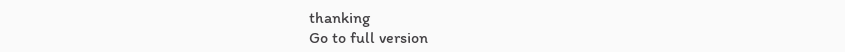thanking
Go to full version